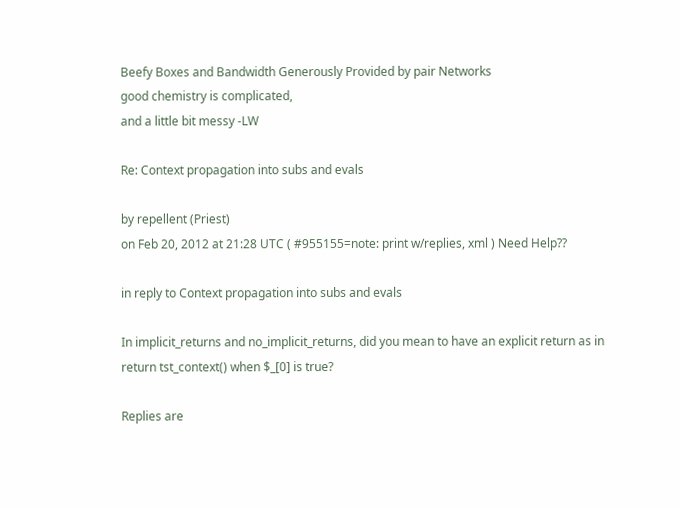Beefy Boxes and Bandwidth Generously Provided by pair Networks
good chemistry is complicated,
and a little bit messy -LW

Re: Context propagation into subs and evals

by repellent (Priest)
on Feb 20, 2012 at 21:28 UTC ( #955155=note: print w/replies, xml ) Need Help??

in reply to Context propagation into subs and evals

In implicit_returns and no_implicit_returns, did you mean to have an explicit return as in return tst_context() when $_[0] is true?

Replies are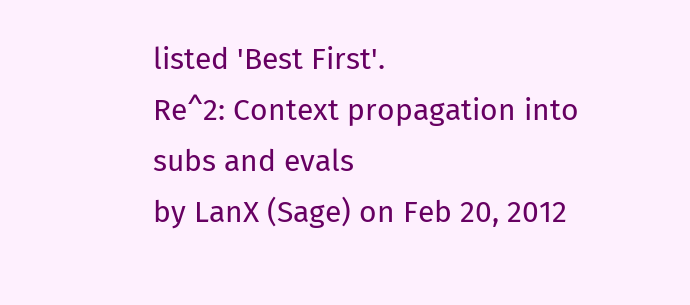listed 'Best First'.
Re^2: Context propagation into subs and evals
by LanX (Sage) on Feb 20, 2012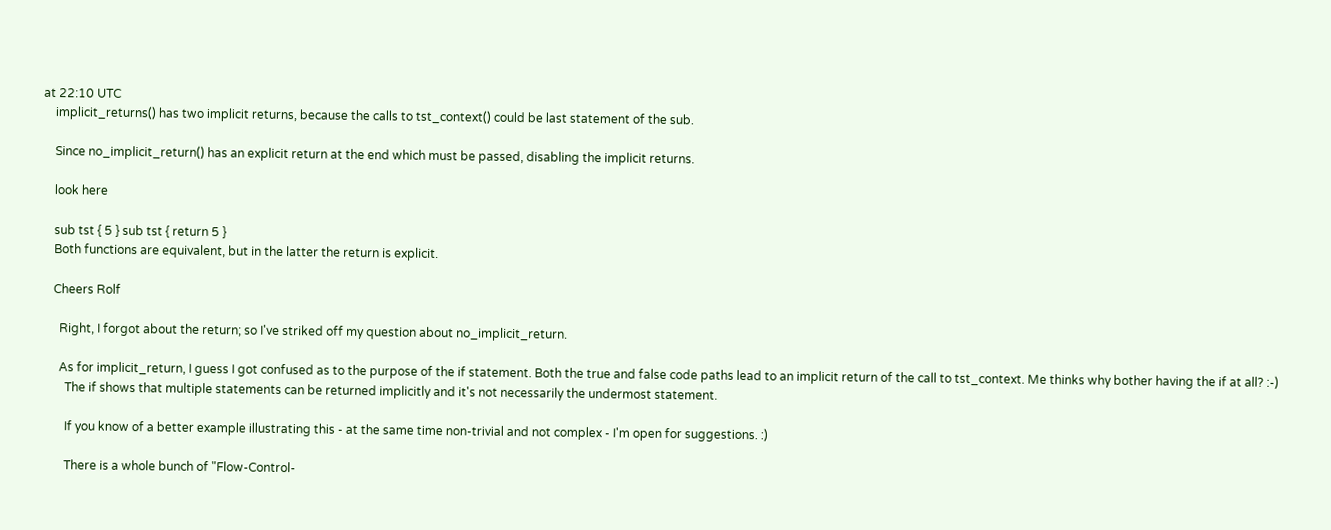at 22:10 UTC
    implicit_returns() has two implicit returns, because the calls to tst_context() could be last statement of the sub.

    Since no_implicit_return() has an explicit return at the end which must be passed, disabling the implicit returns.

    look here

    sub tst { 5 } sub tst { return 5 }
    Both functions are equivalent, but in the latter the return is explicit.

    Cheers Rolf

      Right, I forgot about the return; so I've striked off my question about no_implicit_return.

      As for implicit_return, I guess I got confused as to the purpose of the if statement. Both the true and false code paths lead to an implicit return of the call to tst_context. Me thinks why bother having the if at all? :-)
        The if shows that multiple statements can be returned implicitly and it's not necessarily the undermost statement.

        If you know of a better example illustrating this - at the same time non-trivial and not complex - I'm open for suggestions. :)

        There is a whole bunch of "Flow-Control-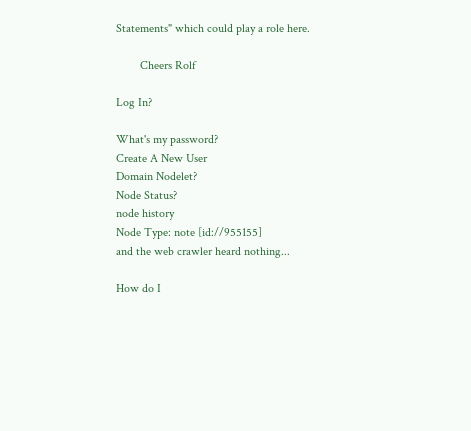Statements" which could play a role here.

        Cheers Rolf

Log In?

What's my password?
Create A New User
Domain Nodelet?
Node Status?
node history
Node Type: note [id://955155]
and the web crawler heard nothing...

How do I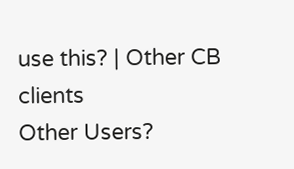use this? | Other CB clients
Other Users?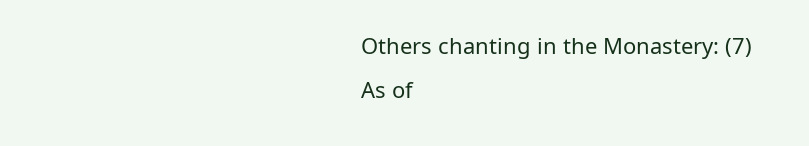Others chanting in the Monastery: (7)
As of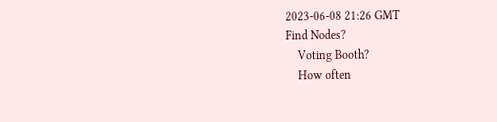2023-06-08 21:26 GMT
Find Nodes?
    Voting Booth?
    How often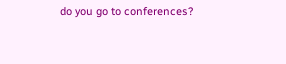do you go to conferences?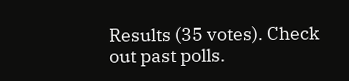Results (35 votes). Check out past polls.